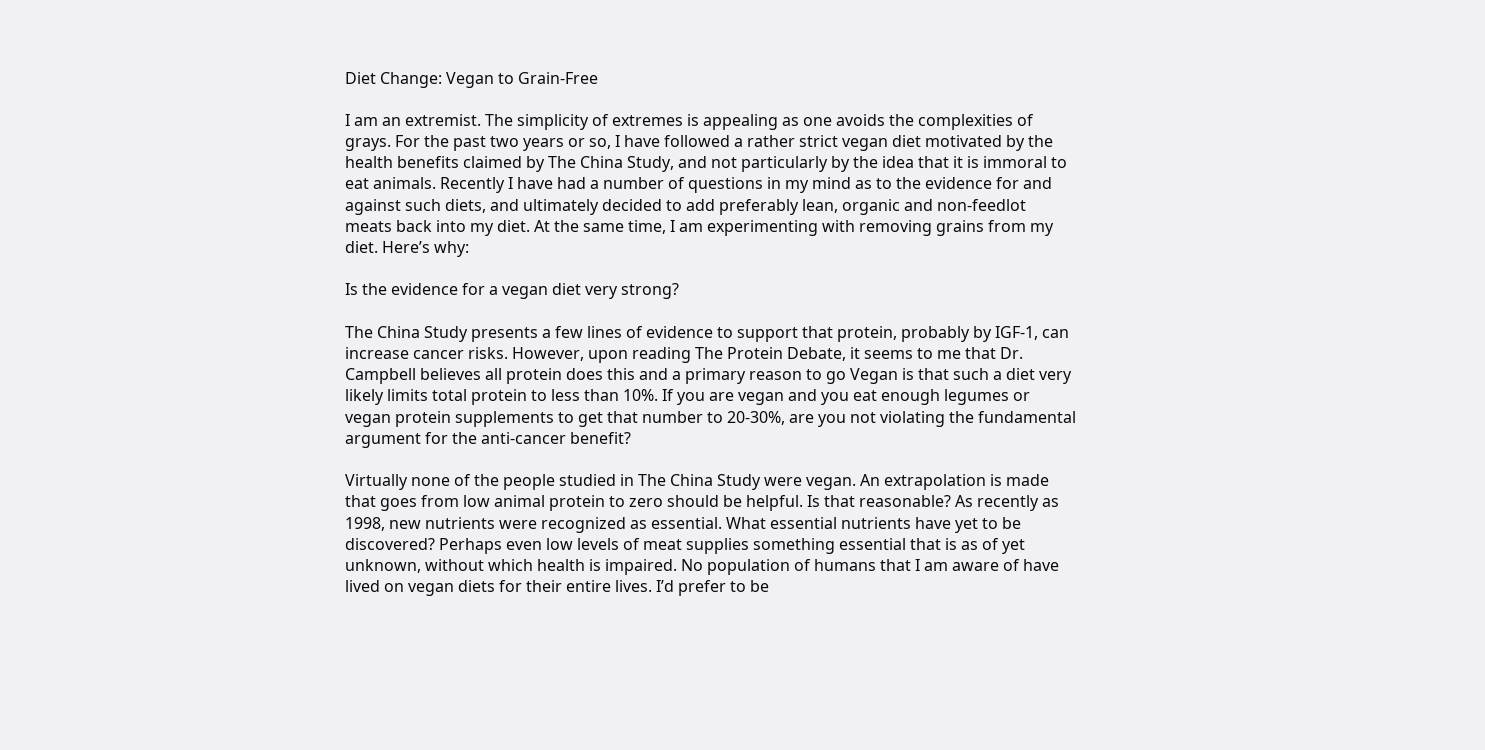Diet Change: Vegan to Grain-Free

I am an extremist. The simplicity of extremes is appealing as one avoids the complexities of grays. For the past two years or so, I have followed a rather strict vegan diet motivated by the health benefits claimed by The China Study, and not particularly by the idea that it is immoral to eat animals. Recently I have had a number of questions in my mind as to the evidence for and against such diets, and ultimately decided to add preferably lean, organic and non-feedlot meats back into my diet. At the same time, I am experimenting with removing grains from my diet. Here’s why:

Is the evidence for a vegan diet very strong?

The China Study presents a few lines of evidence to support that protein, probably by IGF-1, can increase cancer risks. However, upon reading The Protein Debate, it seems to me that Dr. Campbell believes all protein does this and a primary reason to go Vegan is that such a diet very likely limits total protein to less than 10%. If you are vegan and you eat enough legumes or vegan protein supplements to get that number to 20-30%, are you not violating the fundamental argument for the anti-cancer benefit?

Virtually none of the people studied in The China Study were vegan. An extrapolation is made that goes from low animal protein to zero should be helpful. Is that reasonable? As recently as 1998, new nutrients were recognized as essential. What essential nutrients have yet to be discovered? Perhaps even low levels of meat supplies something essential that is as of yet unknown, without which health is impaired. No population of humans that I am aware of have lived on vegan diets for their entire lives. I’d prefer to be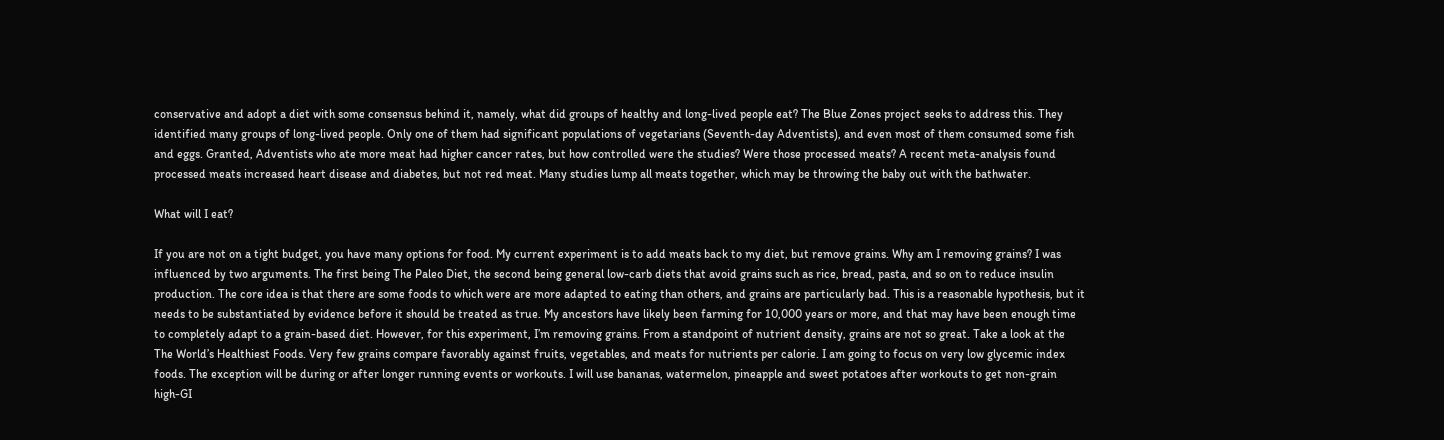conservative and adopt a diet with some consensus behind it, namely, what did groups of healthy and long-lived people eat? The Blue Zones project seeks to address this. They identified many groups of long-lived people. Only one of them had significant populations of vegetarians (Seventh-day Adventists), and even most of them consumed some fish and eggs. Granted, Adventists who ate more meat had higher cancer rates, but how controlled were the studies? Were those processed meats? A recent meta-analysis found processed meats increased heart disease and diabetes, but not red meat. Many studies lump all meats together, which may be throwing the baby out with the bathwater.

What will I eat?

If you are not on a tight budget, you have many options for food. My current experiment is to add meats back to my diet, but remove grains. Why am I removing grains? I was influenced by two arguments. The first being The Paleo Diet, the second being general low-carb diets that avoid grains such as rice, bread, pasta, and so on to reduce insulin production. The core idea is that there are some foods to which were are more adapted to eating than others, and grains are particularly bad. This is a reasonable hypothesis, but it needs to be substantiated by evidence before it should be treated as true. My ancestors have likely been farming for 10,000 years or more, and that may have been enough time to completely adapt to a grain-based diet. However, for this experiment, I’m removing grains. From a standpoint of nutrient density, grains are not so great. Take a look at the The World’s Healthiest Foods. Very few grains compare favorably against fruits, vegetables, and meats for nutrients per calorie. I am going to focus on very low glycemic index foods. The exception will be during or after longer running events or workouts. I will use bananas, watermelon, pineapple and sweet potatoes after workouts to get non-grain high-GI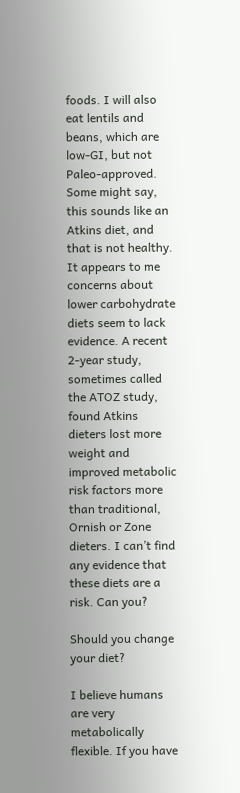foods. I will also eat lentils and beans, which are low-GI, but not Paleo-approved. Some might say, this sounds like an Atkins diet, and that is not healthy. It appears to me concerns about lower carbohydrate diets seem to lack evidence. A recent 2-year study, sometimes called the ATOZ study, found Atkins dieters lost more weight and improved metabolic risk factors more than traditional, Ornish or Zone dieters. I can’t find any evidence that these diets are a risk. Can you?

Should you change your diet?

I believe humans are very metabolically flexible. If you have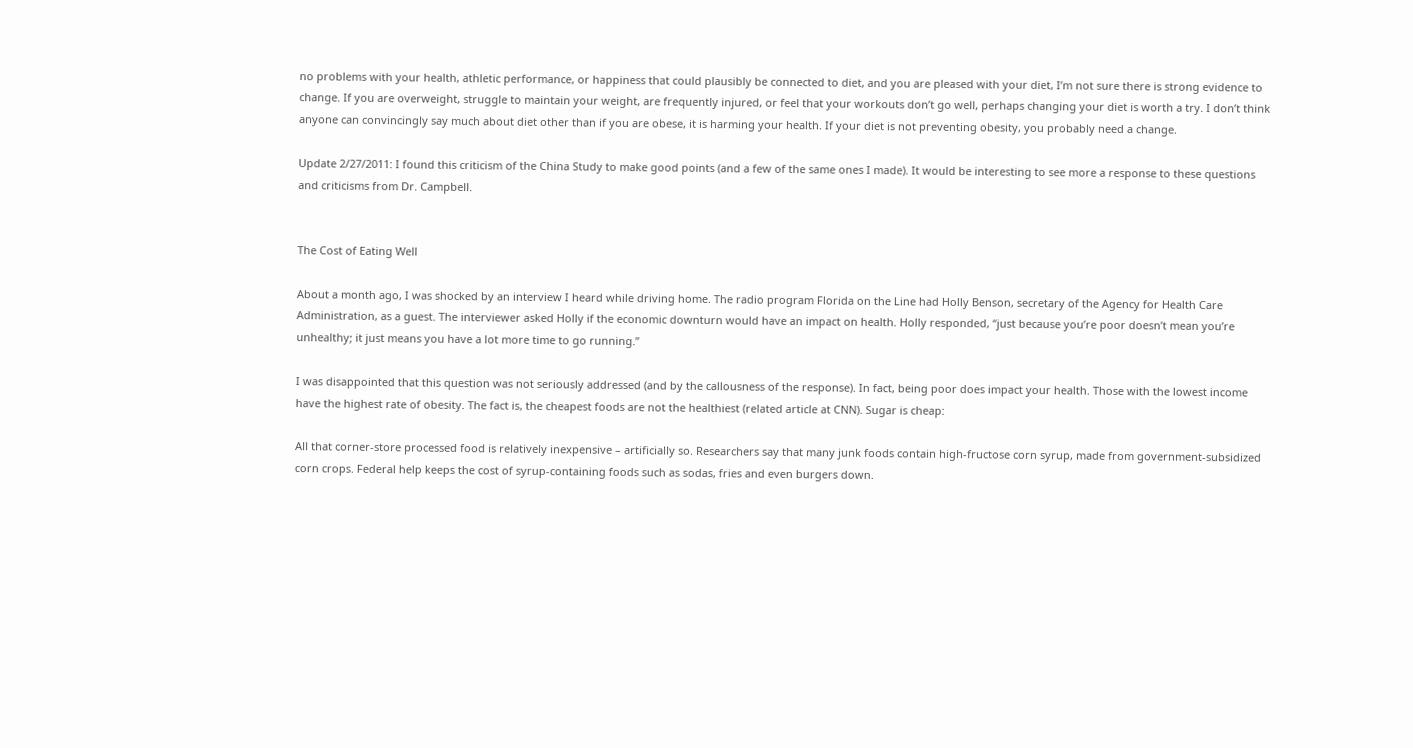no problems with your health, athletic performance, or happiness that could plausibly be connected to diet, and you are pleased with your diet, I’m not sure there is strong evidence to change. If you are overweight, struggle to maintain your weight, are frequently injured, or feel that your workouts don’t go well, perhaps changing your diet is worth a try. I don’t think anyone can convincingly say much about diet other than if you are obese, it is harming your health. If your diet is not preventing obesity, you probably need a change.

Update 2/27/2011: I found this criticism of the China Study to make good points (and a few of the same ones I made). It would be interesting to see more a response to these questions and criticisms from Dr. Campbell.


The Cost of Eating Well

About a month ago, I was shocked by an interview I heard while driving home. The radio program Florida on the Line had Holly Benson, secretary of the Agency for Health Care Administration, as a guest. The interviewer asked Holly if the economic downturn would have an impact on health. Holly responded, “just because you’re poor doesn’t mean you’re unhealthy; it just means you have a lot more time to go running.”

I was disappointed that this question was not seriously addressed (and by the callousness of the response). In fact, being poor does impact your health. Those with the lowest income have the highest rate of obesity. The fact is, the cheapest foods are not the healthiest (related article at CNN). Sugar is cheap:

All that corner-store processed food is relatively inexpensive – artificially so. Researchers say that many junk foods contain high-fructose corn syrup, made from government-subsidized corn crops. Federal help keeps the cost of syrup-containing foods such as sodas, fries and even burgers down.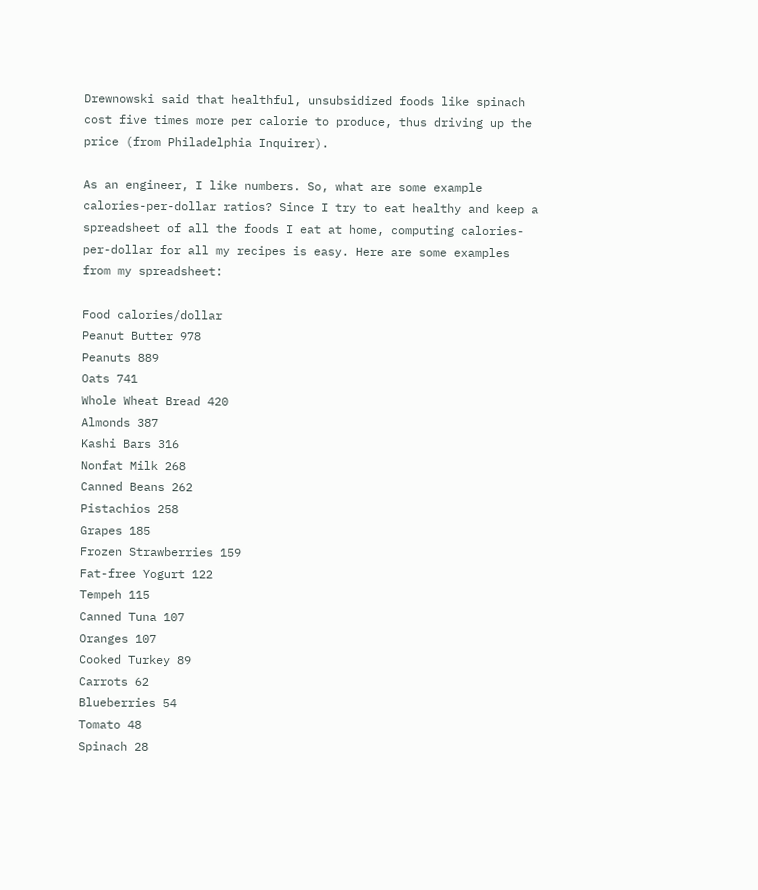Drewnowski said that healthful, unsubsidized foods like spinach cost five times more per calorie to produce, thus driving up the price (from Philadelphia Inquirer).

As an engineer, I like numbers. So, what are some example calories-per-dollar ratios? Since I try to eat healthy and keep a spreadsheet of all the foods I eat at home, computing calories-per-dollar for all my recipes is easy. Here are some examples from my spreadsheet:

Food calories/dollar
Peanut Butter 978
Peanuts 889
Oats 741
Whole Wheat Bread 420
Almonds 387
Kashi Bars 316
Nonfat Milk 268
Canned Beans 262
Pistachios 258
Grapes 185
Frozen Strawberries 159
Fat-free Yogurt 122
Tempeh 115
Canned Tuna 107
Oranges 107
Cooked Turkey 89
Carrots 62
Blueberries 54
Tomato 48
Spinach 28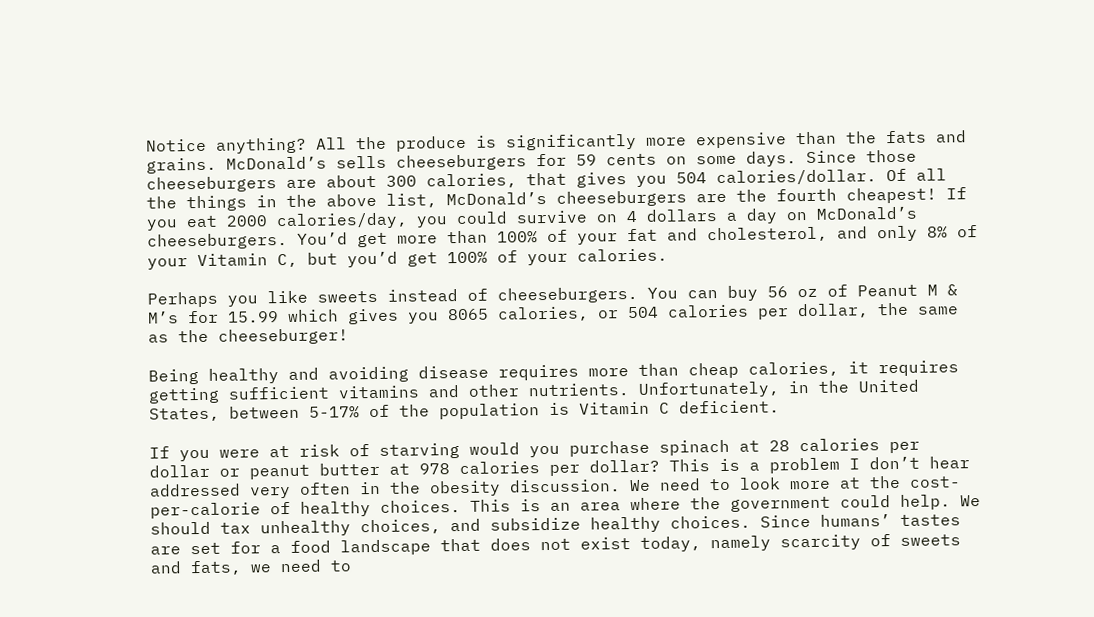Notice anything? All the produce is significantly more expensive than the fats and grains. McDonald’s sells cheeseburgers for 59 cents on some days. Since those cheeseburgers are about 300 calories, that gives you 504 calories/dollar. Of all the things in the above list, McDonald’s cheeseburgers are the fourth cheapest! If you eat 2000 calories/day, you could survive on 4 dollars a day on McDonald’s cheeseburgers. You’d get more than 100% of your fat and cholesterol, and only 8% of your Vitamin C, but you’d get 100% of your calories.

Perhaps you like sweets instead of cheeseburgers. You can buy 56 oz of Peanut M & M’s for 15.99 which gives you 8065 calories, or 504 calories per dollar, the same as the cheeseburger!

Being healthy and avoiding disease requires more than cheap calories, it requires getting sufficient vitamins and other nutrients. Unfortunately, in the United States, between 5-17% of the population is Vitamin C deficient.

If you were at risk of starving would you purchase spinach at 28 calories per dollar or peanut butter at 978 calories per dollar? This is a problem I don’t hear addressed very often in the obesity discussion. We need to look more at the cost-per-calorie of healthy choices. This is an area where the government could help. We should tax unhealthy choices, and subsidize healthy choices. Since humans’ tastes are set for a food landscape that does not exist today, namely scarcity of sweets and fats, we need to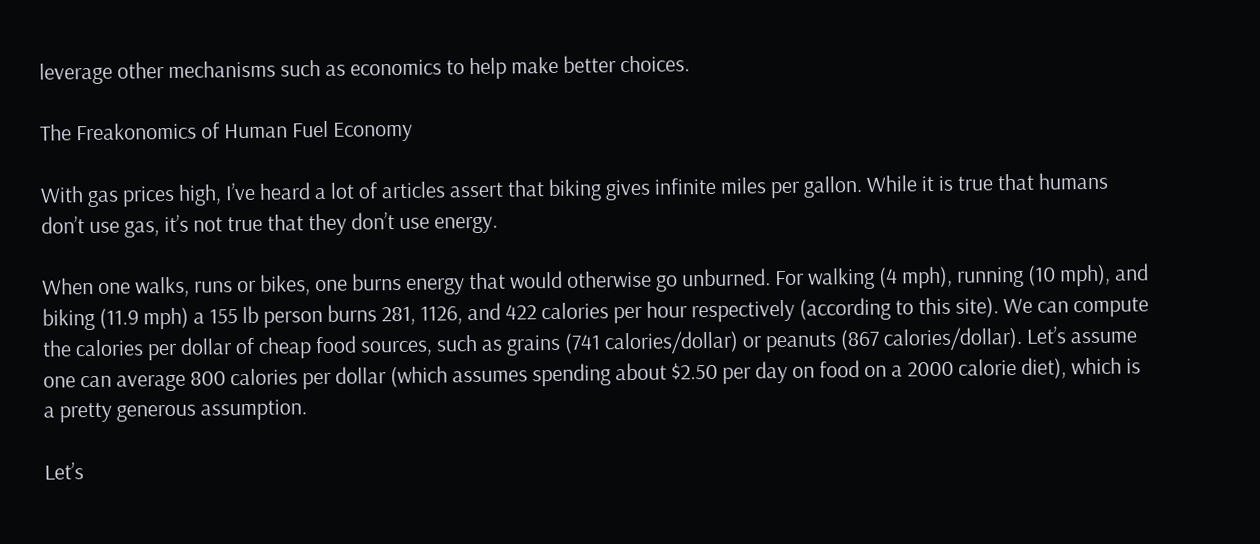leverage other mechanisms such as economics to help make better choices.

The Freakonomics of Human Fuel Economy

With gas prices high, I’ve heard a lot of articles assert that biking gives infinite miles per gallon. While it is true that humans don’t use gas, it’s not true that they don’t use energy.

When one walks, runs or bikes, one burns energy that would otherwise go unburned. For walking (4 mph), running (10 mph), and biking (11.9 mph) a 155 lb person burns 281, 1126, and 422 calories per hour respectively (according to this site). We can compute the calories per dollar of cheap food sources, such as grains (741 calories/dollar) or peanuts (867 calories/dollar). Let’s assume one can average 800 calories per dollar (which assumes spending about $2.50 per day on food on a 2000 calorie diet), which is a pretty generous assumption.

Let’s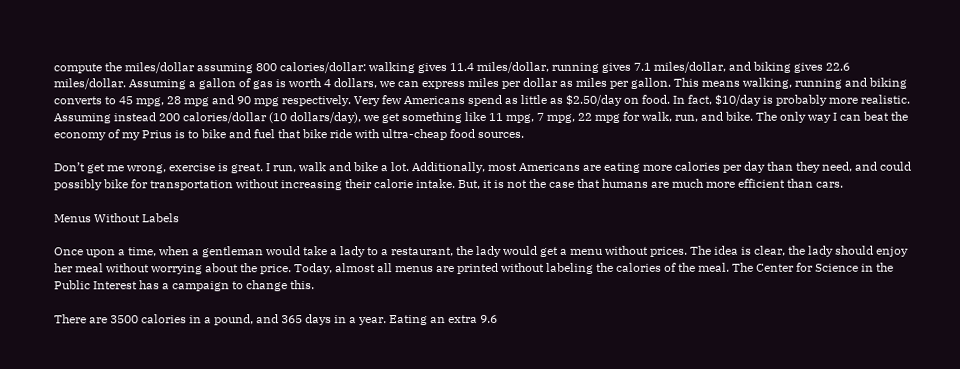compute the miles/dollar assuming 800 calories/dollar: walking gives 11.4 miles/dollar, running gives 7.1 miles/dollar, and biking gives 22.6 miles/dollar. Assuming a gallon of gas is worth 4 dollars, we can express miles per dollar as miles per gallon. This means walking, running and biking converts to 45 mpg, 28 mpg and 90 mpg respectively. Very few Americans spend as little as $2.50/day on food. In fact, $10/day is probably more realistic. Assuming instead 200 calories/dollar (10 dollars/day), we get something like 11 mpg, 7 mpg, 22 mpg for walk, run, and bike. The only way I can beat the economy of my Prius is to bike and fuel that bike ride with ultra-cheap food sources.

Don’t get me wrong, exercise is great. I run, walk and bike a lot. Additionally, most Americans are eating more calories per day than they need, and could possibly bike for transportation without increasing their calorie intake. But, it is not the case that humans are much more efficient than cars.

Menus Without Labels

Once upon a time, when a gentleman would take a lady to a restaurant, the lady would get a menu without prices. The idea is clear, the lady should enjoy her meal without worrying about the price. Today, almost all menus are printed without labeling the calories of the meal. The Center for Science in the Public Interest has a campaign to change this.

There are 3500 calories in a pound, and 365 days in a year. Eating an extra 9.6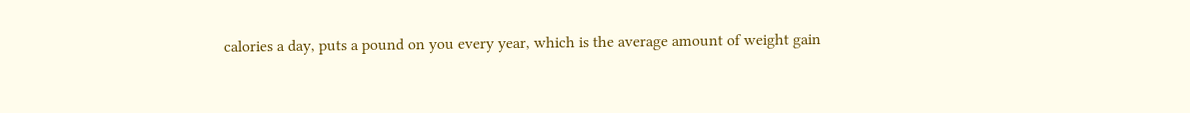calories a day, puts a pound on you every year, which is the average amount of weight gain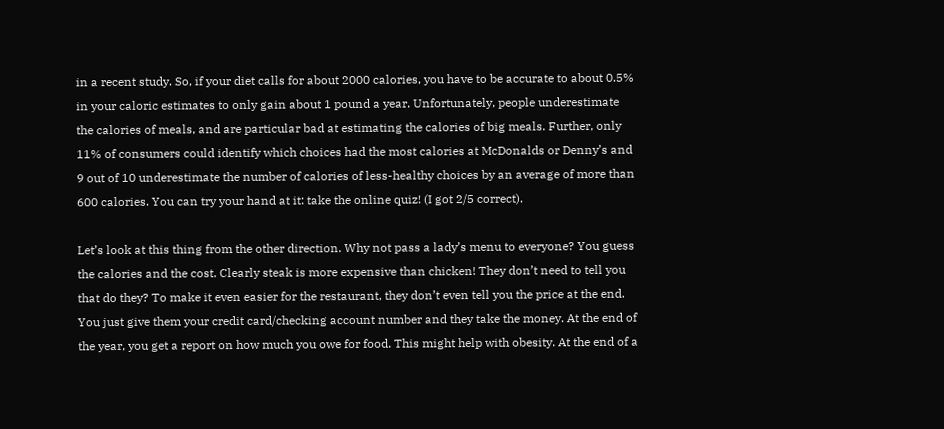in a recent study. So, if your diet calls for about 2000 calories, you have to be accurate to about 0.5% in your caloric estimates to only gain about 1 pound a year. Unfortunately, people underestimate the calories of meals, and are particular bad at estimating the calories of big meals. Further, only 11% of consumers could identify which choices had the most calories at McDonalds or Denny’s and 9 out of 10 underestimate the number of calories of less-healthy choices by an average of more than 600 calories. You can try your hand at it: take the online quiz! (I got 2/5 correct).

Let’s look at this thing from the other direction. Why not pass a lady’s menu to everyone? You guess the calories and the cost. Clearly steak is more expensive than chicken! They don’t need to tell you that do they? To make it even easier for the restaurant, they don’t even tell you the price at the end. You just give them your credit card/checking account number and they take the money. At the end of the year, you get a report on how much you owe for food. This might help with obesity. At the end of a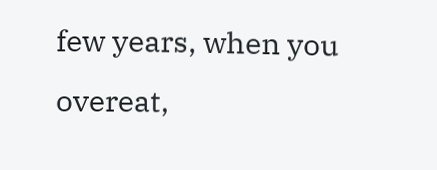few years, when you overeat,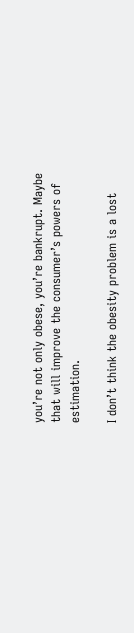you’re not only obese, you’re bankrupt. Maybe that will improve the consumer’s powers of estimation.

I don’t think the obesity problem is a lost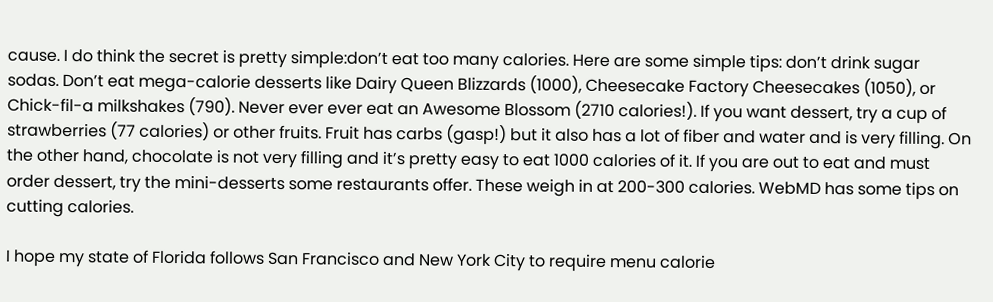cause. I do think the secret is pretty simple:don’t eat too many calories. Here are some simple tips: don’t drink sugar sodas. Don’t eat mega-calorie desserts like Dairy Queen Blizzards (1000), Cheesecake Factory Cheesecakes (1050), or Chick-fil-a milkshakes (790). Never ever ever eat an Awesome Blossom (2710 calories!). If you want dessert, try a cup of strawberries (77 calories) or other fruits. Fruit has carbs (gasp!) but it also has a lot of fiber and water and is very filling. On the other hand, chocolate is not very filling and it’s pretty easy to eat 1000 calories of it. If you are out to eat and must order dessert, try the mini-desserts some restaurants offer. These weigh in at 200-300 calories. WebMD has some tips on cutting calories.

I hope my state of Florida follows San Francisco and New York City to require menu calorie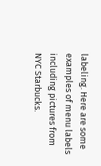labeling. Here are some examples of menu labels including pictures from NYC Starbucks.